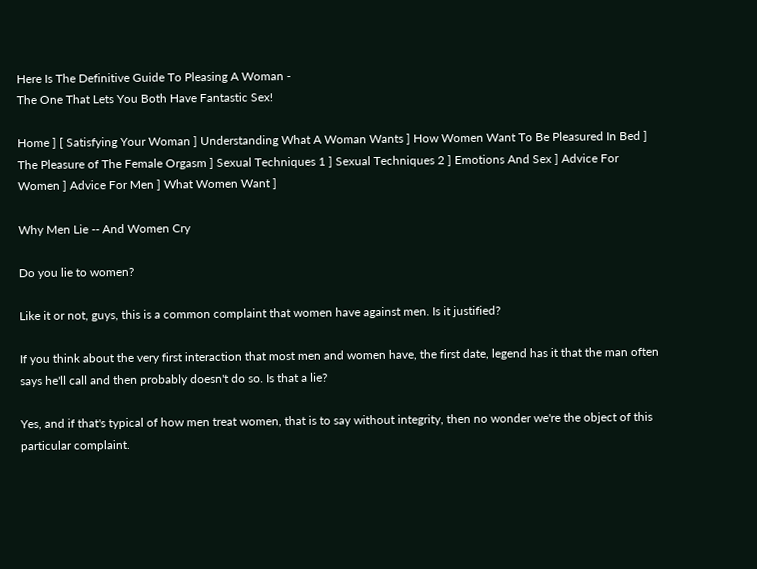Here Is The Definitive Guide To Pleasing A Woman -
The One That Lets You Both Have Fantastic Sex!

Home ] [ Satisfying Your Woman ] Understanding What A Woman Wants ] How Women Want To Be Pleasured In Bed ] The Pleasure of The Female Orgasm ] Sexual Techniques 1 ] Sexual Techniques 2 ] Emotions And Sex ] Advice For Women ] Advice For Men ] What Women Want ]

Why Men Lie -- And Women Cry

Do you lie to women?

Like it or not, guys, this is a common complaint that women have against men. Is it justified?

If you think about the very first interaction that most men and women have, the first date, legend has it that the man often says he'll call and then probably doesn't do so. Is that a lie?

Yes, and if that's typical of how men treat women, that is to say without integrity, then no wonder we're the object of this particular complaint.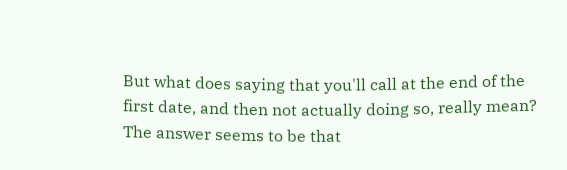But what does saying that you'll call at the end of the first date, and then not actually doing so, really mean? The answer seems to be that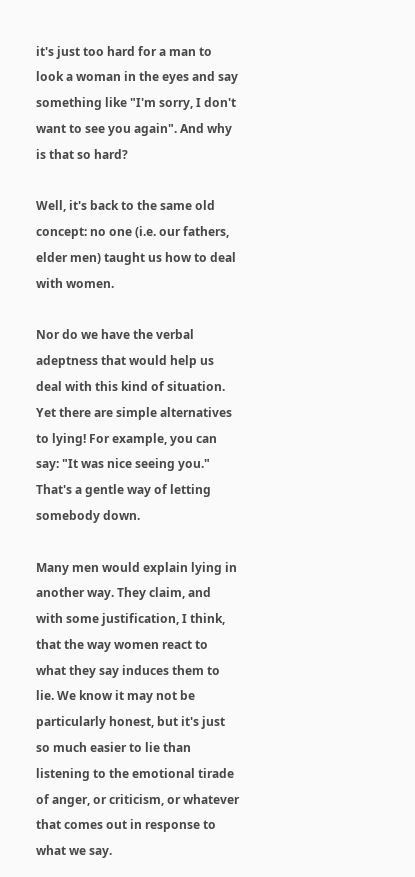it's just too hard for a man to look a woman in the eyes and say something like "I'm sorry, I don't want to see you again". And why is that so hard?

Well, it's back to the same old concept: no one (i.e. our fathers, elder men) taught us how to deal with women.

Nor do we have the verbal adeptness that would help us deal with this kind of situation. Yet there are simple alternatives to lying! For example, you can say: "It was nice seeing you." That's a gentle way of letting somebody down.

Many men would explain lying in another way. They claim, and with some justification, I think, that the way women react to what they say induces them to lie. We know it may not be particularly honest, but it's just so much easier to lie than listening to the emotional tirade of anger, or criticism, or whatever that comes out in response to what we say.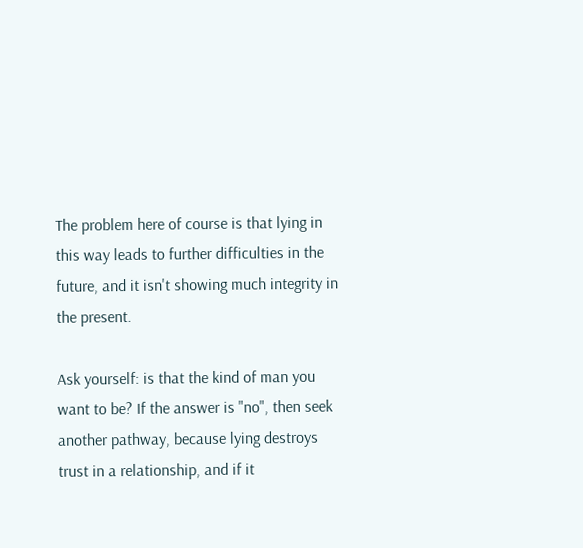The problem here of course is that lying in this way leads to further difficulties in the future, and it isn't showing much integrity in the present.

Ask yourself: is that the kind of man you want to be? If the answer is "no", then seek another pathway, because lying destroys trust in a relationship, and if it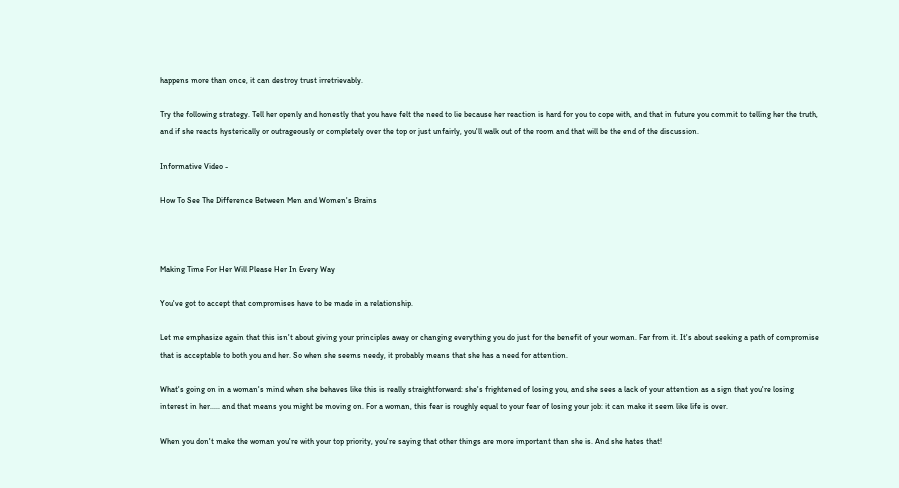happens more than once, it can destroy trust irretrievably.

Try the following strategy. Tell her openly and honestly that you have felt the need to lie because her reaction is hard for you to cope with, and that in future you commit to telling her the truth, and if she reacts hysterically or outrageously or completely over the top or just unfairly, you'll walk out of the room and that will be the end of the discussion.

Informative Video -

How To See The Difference Between Men and Women's Brains



Making Time For Her Will Please Her In Every Way

You've got to accept that compromises have to be made in a relationship.

Let me emphasize again that this isn't about giving your principles away or changing everything you do just for the benefit of your woman. Far from it. It's about seeking a path of compromise that is acceptable to both you and her. So when she seems needy, it probably means that she has a need for attention.

What's going on in a woman's mind when she behaves like this is really straightforward: she's frightened of losing you, and she sees a lack of your attention as a sign that you're losing interest in her..... and that means you might be moving on. For a woman, this fear is roughly equal to your fear of losing your job: it can make it seem like life is over.

When you don't make the woman you're with your top priority, you're saying that other things are more important than she is. And she hates that!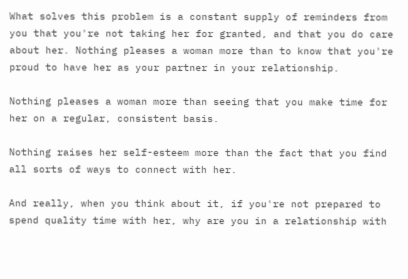What solves this problem is a constant supply of reminders from you that you're not taking her for granted, and that you do care about her. Nothing pleases a woman more than to know that you're proud to have her as your partner in your relationship.

Nothing pleases a woman more than seeing that you make time for her on a regular, consistent basis.

Nothing raises her self-esteem more than the fact that you find all sorts of ways to connect with her.

And really, when you think about it, if you're not prepared to spend quality time with her, why are you in a relationship with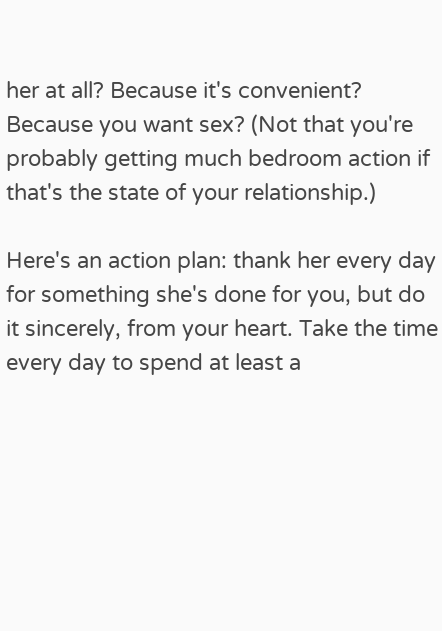her at all? Because it's convenient? Because you want sex? (Not that you're probably getting much bedroom action if that's the state of your relationship.)

Here's an action plan: thank her every day for something she's done for you, but do it sincerely, from your heart. Take the time every day to spend at least a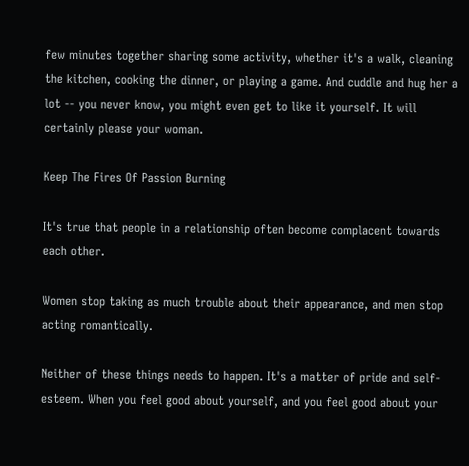few minutes together sharing some activity, whether it's a walk, cleaning the kitchen, cooking the dinner, or playing a game. And cuddle and hug her a lot -- you never know, you might even get to like it yourself. It will certainly please your woman.

Keep The Fires Of Passion Burning

It's true that people in a relationship often become complacent towards each other.

Women stop taking as much trouble about their appearance, and men stop acting romantically.

Neither of these things needs to happen. It's a matter of pride and self-esteem. When you feel good about yourself, and you feel good about your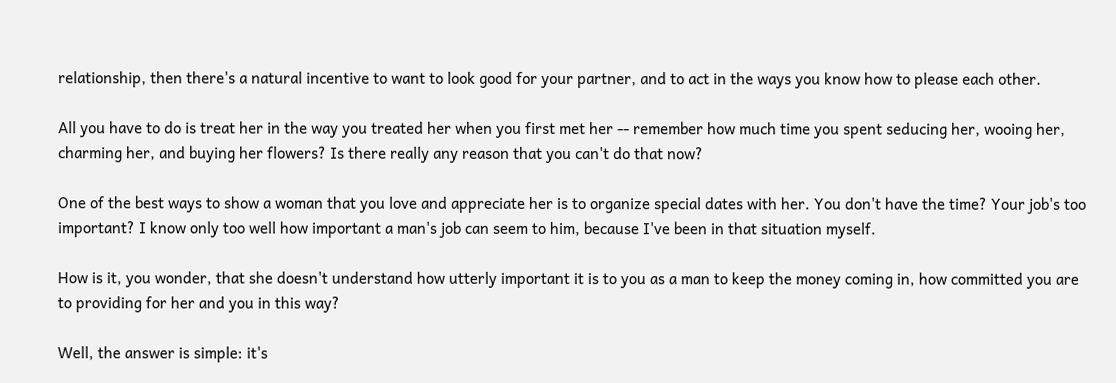relationship, then there's a natural incentive to want to look good for your partner, and to act in the ways you know how to please each other.

All you have to do is treat her in the way you treated her when you first met her -- remember how much time you spent seducing her, wooing her, charming her, and buying her flowers? Is there really any reason that you can't do that now?

One of the best ways to show a woman that you love and appreciate her is to organize special dates with her. You don't have the time? Your job's too important? I know only too well how important a man's job can seem to him, because I've been in that situation myself.

How is it, you wonder, that she doesn't understand how utterly important it is to you as a man to keep the money coming in, how committed you are to providing for her and you in this way?

Well, the answer is simple: it's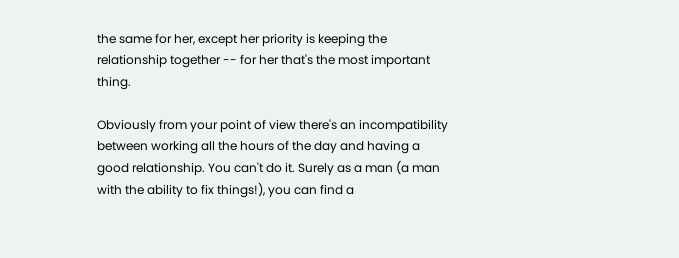the same for her, except her priority is keeping the relationship together -- for her that's the most important thing.

Obviously from your point of view there's an incompatibility between working all the hours of the day and having a good relationship. You can't do it. Surely as a man (a man with the ability to fix things!), you can find a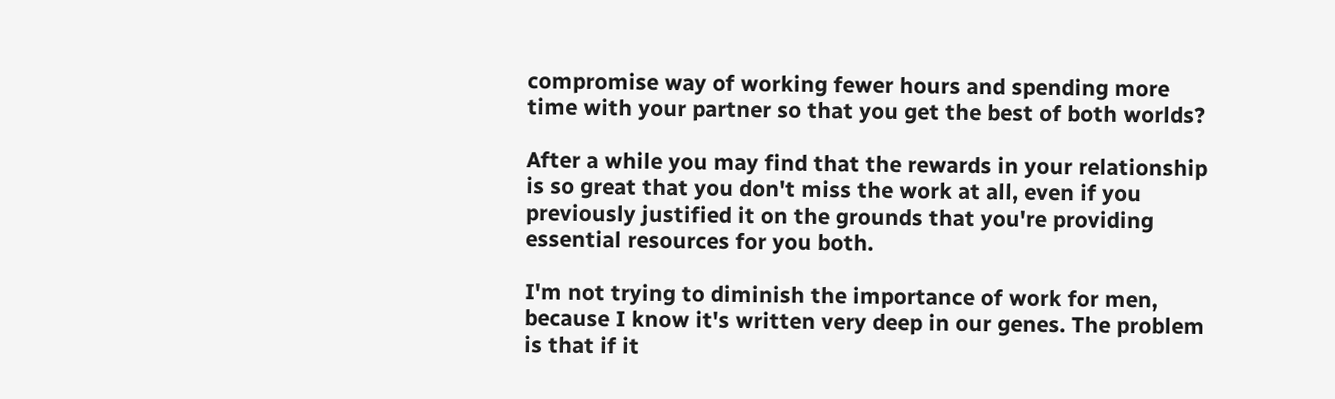compromise way of working fewer hours and spending more time with your partner so that you get the best of both worlds?

After a while you may find that the rewards in your relationship is so great that you don't miss the work at all, even if you previously justified it on the grounds that you're providing essential resources for you both.

I'm not trying to diminish the importance of work for men, because I know it's written very deep in our genes. The problem is that if it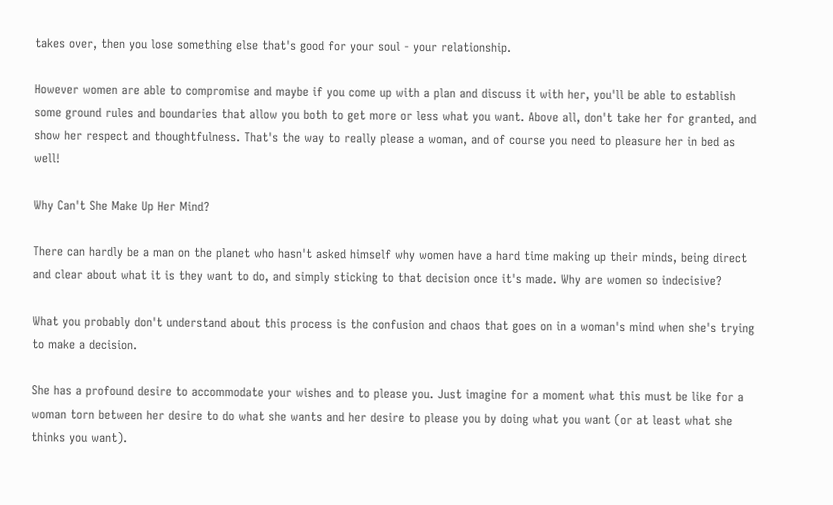takes over, then you lose something else that's good for your soul - your relationship.

However women are able to compromise and maybe if you come up with a plan and discuss it with her, you'll be able to establish some ground rules and boundaries that allow you both to get more or less what you want. Above all, don't take her for granted, and show her respect and thoughtfulness. That's the way to really please a woman, and of course you need to pleasure her in bed as well!

Why Can't She Make Up Her Mind?

There can hardly be a man on the planet who hasn't asked himself why women have a hard time making up their minds, being direct and clear about what it is they want to do, and simply sticking to that decision once it's made. Why are women so indecisive?

What you probably don't understand about this process is the confusion and chaos that goes on in a woman's mind when she's trying to make a decision.

She has a profound desire to accommodate your wishes and to please you. Just imagine for a moment what this must be like for a woman torn between her desire to do what she wants and her desire to please you by doing what you want (or at least what she thinks you want).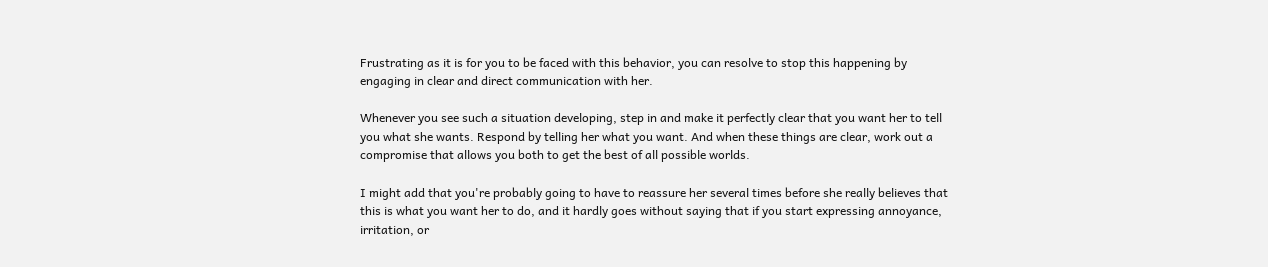Frustrating as it is for you to be faced with this behavior, you can resolve to stop this happening by engaging in clear and direct communication with her.

Whenever you see such a situation developing, step in and make it perfectly clear that you want her to tell you what she wants. Respond by telling her what you want. And when these things are clear, work out a compromise that allows you both to get the best of all possible worlds.

I might add that you're probably going to have to reassure her several times before she really believes that this is what you want her to do, and it hardly goes without saying that if you start expressing annoyance, irritation, or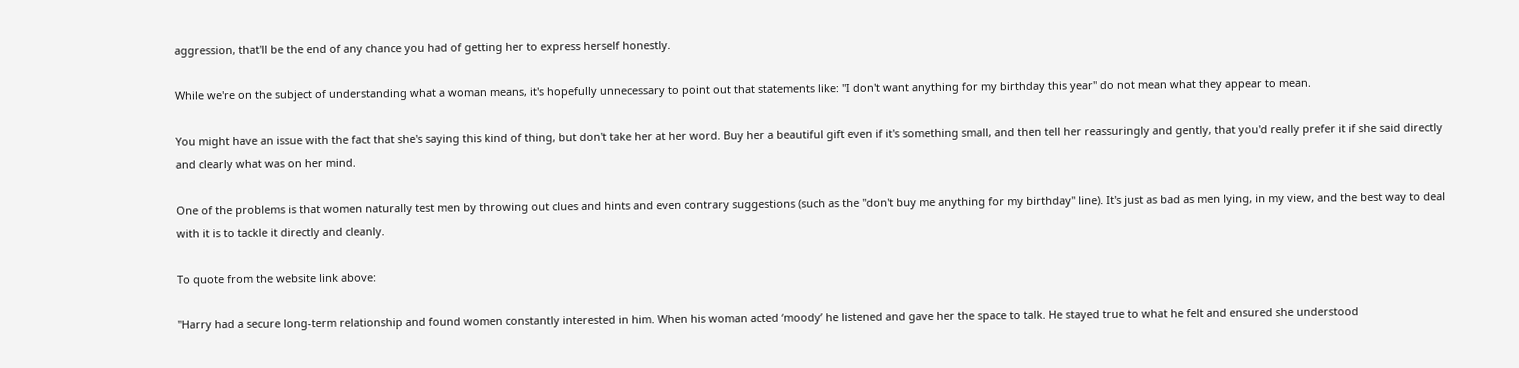aggression, that'll be the end of any chance you had of getting her to express herself honestly.

While we're on the subject of understanding what a woman means, it's hopefully unnecessary to point out that statements like: "I don't want anything for my birthday this year" do not mean what they appear to mean.

You might have an issue with the fact that she's saying this kind of thing, but don't take her at her word. Buy her a beautiful gift even if it's something small, and then tell her reassuringly and gently, that you'd really prefer it if she said directly and clearly what was on her mind.

One of the problems is that women naturally test men by throwing out clues and hints and even contrary suggestions (such as the "don't buy me anything for my birthday" line). It's just as bad as men lying, in my view, and the best way to deal with it is to tackle it directly and cleanly.

To quote from the website link above:

"Harry had a secure long-term relationship and found women constantly interested in him. When his woman acted ‘moody’ he listened and gave her the space to talk. He stayed true to what he felt and ensured she understood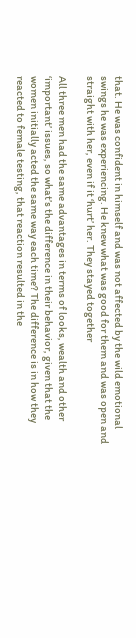that. He was confident in himself and was not affected by the wild emotional swings he was experiencing. He knew what was good for them and was open and straight with her, even if it ‘hurt’ her. They stayed together

All three men had the same advantages in terms of looks, wealth and other ‘important’ issues, so what’s the difference in their behavior, given that the women initially acted the same way each time? The difference is in how they reacted to female testing, that reaction resulted in the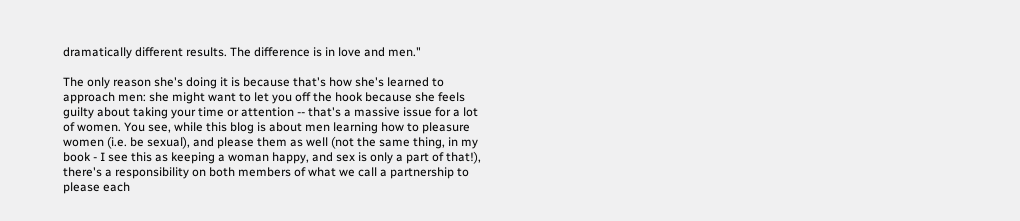dramatically different results. The difference is in love and men."

The only reason she's doing it is because that's how she's learned to approach men: she might want to let you off the hook because she feels guilty about taking your time or attention -- that's a massive issue for a lot of women. You see, while this blog is about men learning how to pleasure women (i.e. be sexual), and please them as well (not the same thing, in my book - I see this as keeping a woman happy, and sex is only a part of that!), there's a responsibility on both members of what we call a partnership to please each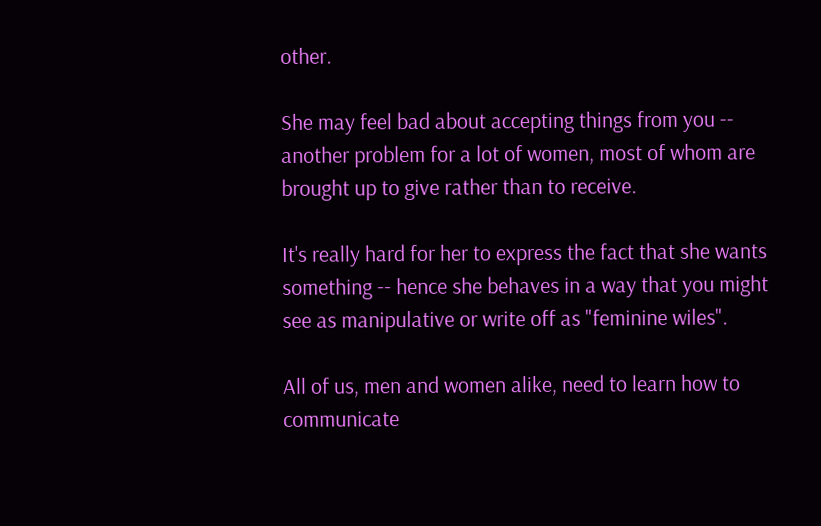other.

She may feel bad about accepting things from you -- another problem for a lot of women, most of whom are brought up to give rather than to receive.

It's really hard for her to express the fact that she wants something -- hence she behaves in a way that you might see as manipulative or write off as "feminine wiles".

All of us, men and women alike, need to learn how to communicate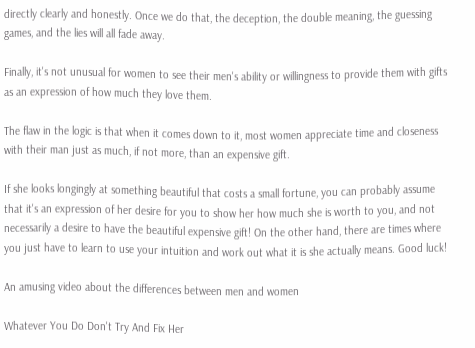directly clearly and honestly. Once we do that, the deception, the double meaning, the guessing games, and the lies will all fade away.

Finally, it's not unusual for women to see their men's ability or willingness to provide them with gifts as an expression of how much they love them.

The flaw in the logic is that when it comes down to it, most women appreciate time and closeness with their man just as much, if not more, than an expensive gift.

If she looks longingly at something beautiful that costs a small fortune, you can probably assume that it's an expression of her desire for you to show her how much she is worth to you, and not necessarily a desire to have the beautiful expensive gift! On the other hand, there are times where you just have to learn to use your intuition and work out what it is she actually means. Good luck!

An amusing video about the differences between men and women

Whatever You Do Don't Try And Fix Her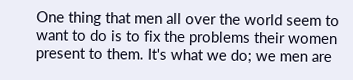One thing that men all over the world seem to want to do is to fix the problems their women present to them. It's what we do; we men are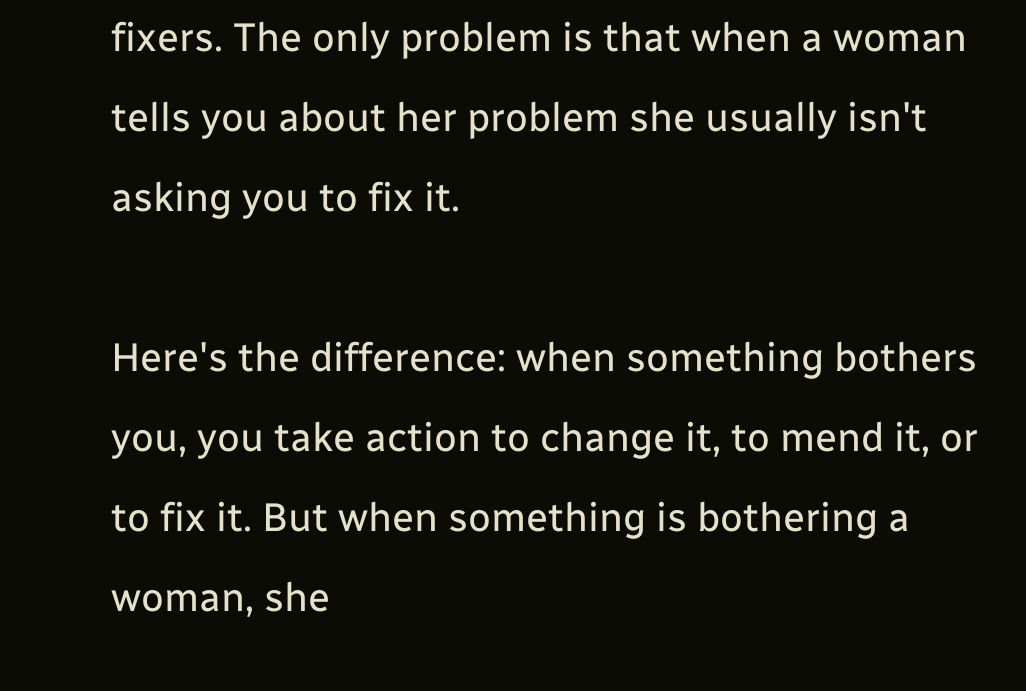fixers. The only problem is that when a woman tells you about her problem she usually isn't asking you to fix it.

Here's the difference: when something bothers you, you take action to change it, to mend it, or to fix it. But when something is bothering a woman, she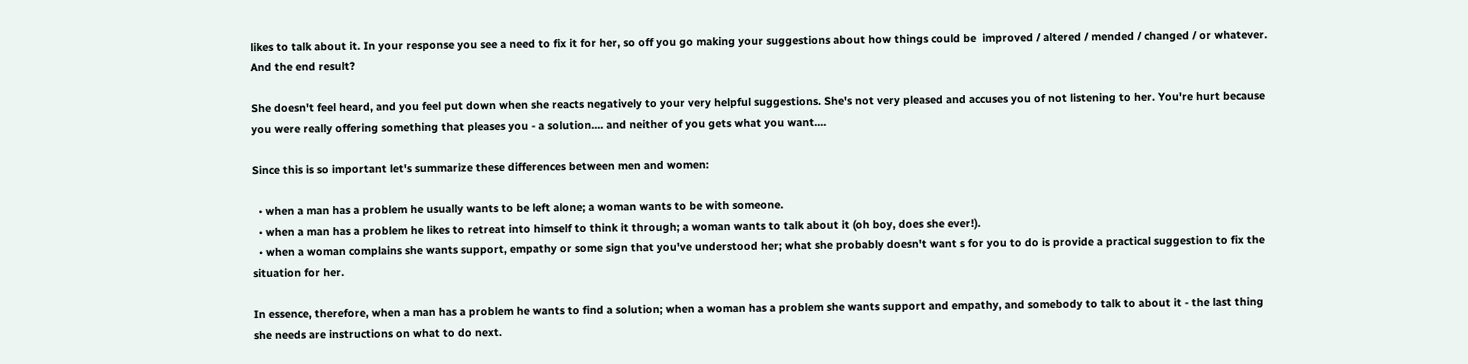likes to talk about it. In your response you see a need to fix it for her, so off you go making your suggestions about how things could be  improved / altered / mended / changed / or whatever. And the end result?

She doesn't feel heard, and you feel put down when she reacts negatively to your very helpful suggestions. She's not very pleased and accuses you of not listening to her. You're hurt because you were really offering something that pleases you - a solution.... and neither of you gets what you want....

Since this is so important let's summarize these differences between men and women:

  • when a man has a problem he usually wants to be left alone; a woman wants to be with someone.
  • when a man has a problem he likes to retreat into himself to think it through; a woman wants to talk about it (oh boy, does she ever!).
  • when a woman complains she wants support, empathy or some sign that you've understood her; what she probably doesn't want s for you to do is provide a practical suggestion to fix the situation for her.

In essence, therefore, when a man has a problem he wants to find a solution; when a woman has a problem she wants support and empathy, and somebody to talk to about it - the last thing she needs are instructions on what to do next.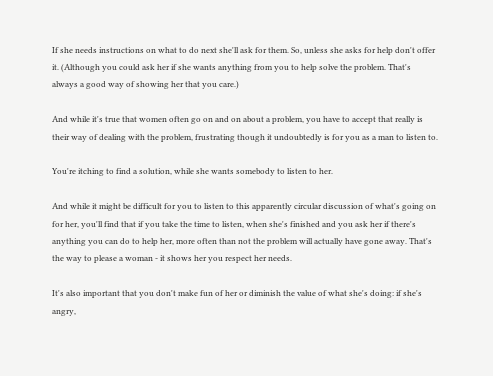If she needs instructions on what to do next she'll ask for them. So, unless she asks for help don't offer it. (Although you could ask her if she wants anything from you to help solve the problem. That's always a good way of showing her that you care.)

And while it's true that women often go on and on about a problem, you have to accept that really is their way of dealing with the problem, frustrating though it undoubtedly is for you as a man to listen to.

You're itching to find a solution, while she wants somebody to listen to her.

And while it might be difficult for you to listen to this apparently circular discussion of what's going on for her, you'll find that if you take the time to listen, when she's finished and you ask her if there's anything you can do to help her, more often than not the problem will actually have gone away. That's the way to please a woman - it shows her you respect her needs.

It's also important that you don't make fun of her or diminish the value of what she's doing: if she's angry,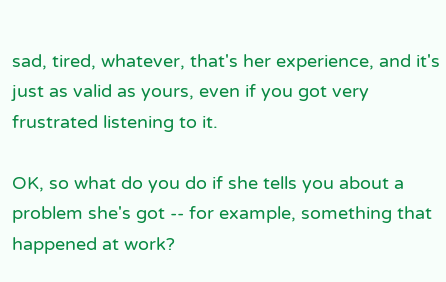sad, tired, whatever, that's her experience, and it's just as valid as yours, even if you got very frustrated listening to it.

OK, so what do you do if she tells you about a problem she's got -- for example, something that happened at work?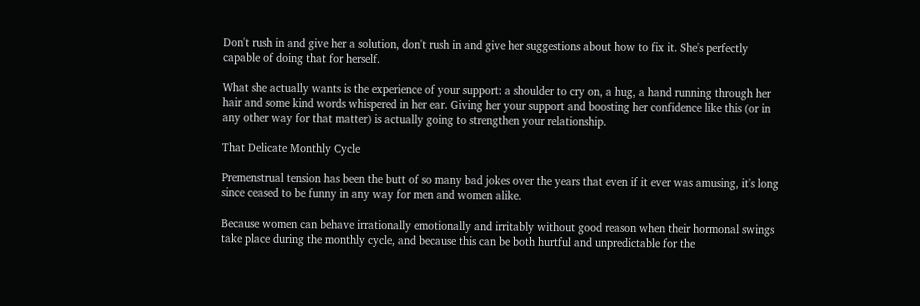Don't rush in and give her a solution, don't rush in and give her suggestions about how to fix it. She's perfectly capable of doing that for herself.

What she actually wants is the experience of your support: a shoulder to cry on, a hug, a hand running through her hair and some kind words whispered in her ear. Giving her your support and boosting her confidence like this (or in any other way for that matter) is actually going to strengthen your relationship.

That Delicate Monthly Cycle

Premenstrual tension has been the butt of so many bad jokes over the years that even if it ever was amusing, it's long since ceased to be funny in any way for men and women alike.

Because women can behave irrationally emotionally and irritably without good reason when their hormonal swings take place during the monthly cycle, and because this can be both hurtful and unpredictable for the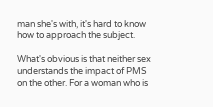man she's with, it's hard to know how to approach the subject.

What's obvious is that neither sex understands the impact of PMS on the other. For a woman who is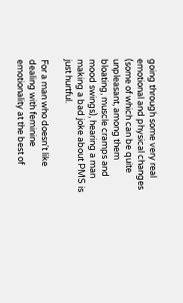going through some very real emotional and physical changes (some of which can be quite unpleasant, among them bloating, muscle cramps and mood swings), hearing a man making a bad joke about PMS is just hurtful.

For a man who doesn't like dealing with feminine emotionality at the best of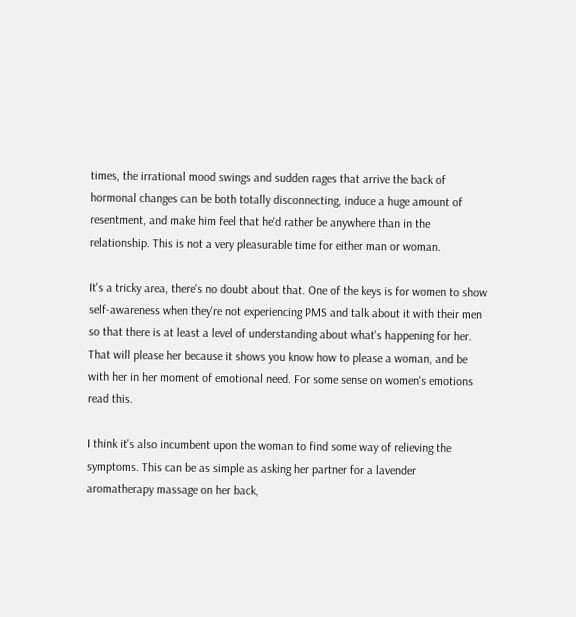times, the irrational mood swings and sudden rages that arrive the back of hormonal changes can be both totally disconnecting, induce a huge amount of resentment, and make him feel that he'd rather be anywhere than in the relationship. This is not a very pleasurable time for either man or woman.

It's a tricky area, there's no doubt about that. One of the keys is for women to show self-awareness when they're not experiencing PMS and talk about it with their men so that there is at least a level of understanding about what's happening for her. That will please her because it shows you know how to please a woman, and be with her in her moment of emotional need. For some sense on women's emotions read this.

I think it's also incumbent upon the woman to find some way of relieving the symptoms. This can be as simple as asking her partner for a lavender aromatherapy massage on her back,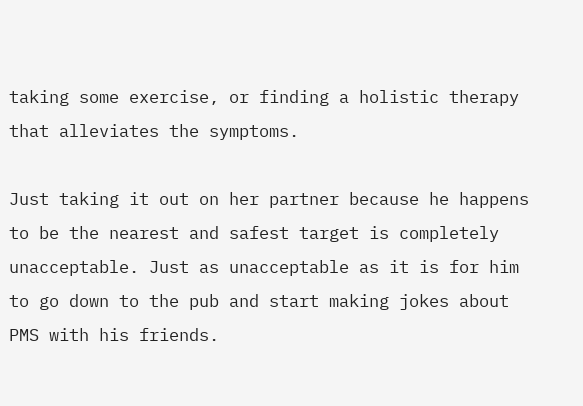taking some exercise, or finding a holistic therapy that alleviates the symptoms.

Just taking it out on her partner because he happens to be the nearest and safest target is completely unacceptable. Just as unacceptable as it is for him to go down to the pub and start making jokes about PMS with his friends.